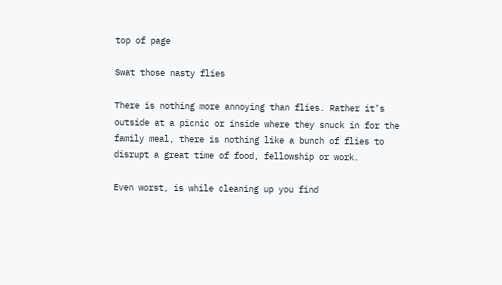top of page

Swat those nasty flies

There is nothing more annoying than flies. Rather it’s outside at a picnic or inside where they snuck in for the family meal, there is nothing like a bunch of flies to disrupt a great time of food, fellowship or work.

Even worst, is while cleaning up you find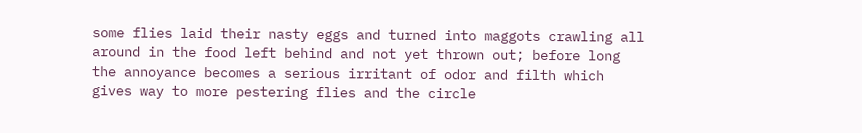some flies laid their nasty eggs and turned into maggots crawling all around in the food left behind and not yet thrown out; before long the annoyance becomes a serious irritant of odor and filth which gives way to more pestering flies and the circle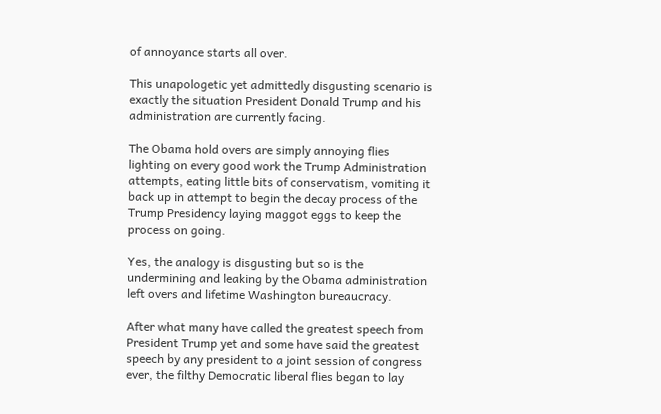of annoyance starts all over.

This unapologetic yet admittedly disgusting scenario is exactly the situation President Donald Trump and his administration are currently facing.

The Obama hold overs are simply annoying flies lighting on every good work the Trump Administration attempts, eating little bits of conservatism, vomiting it back up in attempt to begin the decay process of the Trump Presidency laying maggot eggs to keep the process on going.

Yes, the analogy is disgusting but so is the undermining and leaking by the Obama administration left overs and lifetime Washington bureaucracy.

After what many have called the greatest speech from President Trump yet and some have said the greatest speech by any president to a joint session of congress ever, the filthy Democratic liberal flies began to lay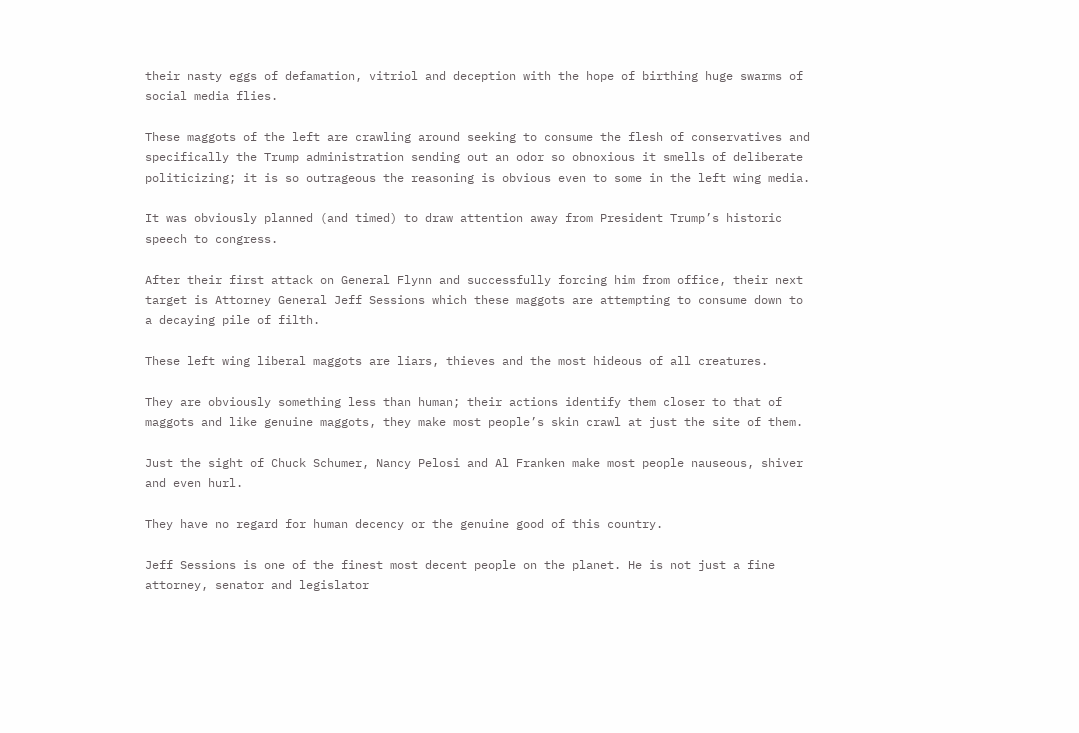their nasty eggs of defamation, vitriol and deception with the hope of birthing huge swarms of social media flies.

These maggots of the left are crawling around seeking to consume the flesh of conservatives and specifically the Trump administration sending out an odor so obnoxious it smells of deliberate politicizing; it is so outrageous the reasoning is obvious even to some in the left wing media.

It was obviously planned (and timed) to draw attention away from President Trump’s historic speech to congress.

After their first attack on General Flynn and successfully forcing him from office, their next target is Attorney General Jeff Sessions which these maggots are attempting to consume down to a decaying pile of filth.

These left wing liberal maggots are liars, thieves and the most hideous of all creatures.

They are obviously something less than human; their actions identify them closer to that of maggots and like genuine maggots, they make most people’s skin crawl at just the site of them.

Just the sight of Chuck Schumer, Nancy Pelosi and Al Franken make most people nauseous, shiver and even hurl.

They have no regard for human decency or the genuine good of this country.

Jeff Sessions is one of the finest most decent people on the planet. He is not just a fine attorney, senator and legislator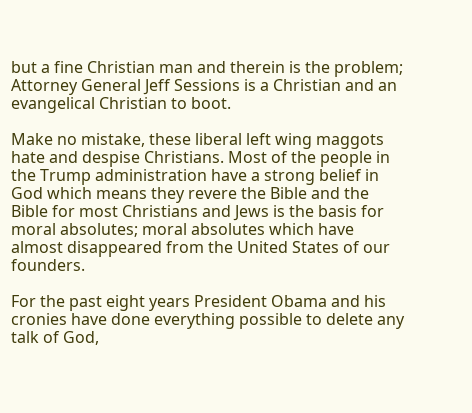but a fine Christian man and therein is the problem; Attorney General Jeff Sessions is a Christian and an evangelical Christian to boot.

Make no mistake, these liberal left wing maggots hate and despise Christians. Most of the people in the Trump administration have a strong belief in God which means they revere the Bible and the Bible for most Christians and Jews is the basis for moral absolutes; moral absolutes which have almost disappeared from the United States of our founders.

For the past eight years President Obama and his cronies have done everything possible to delete any talk of God,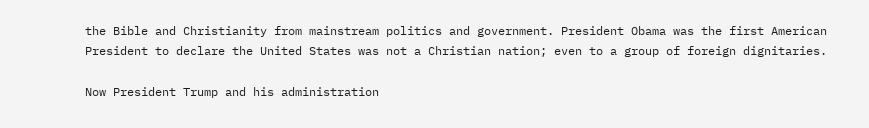the Bible and Christianity from mainstream politics and government. President Obama was the first American President to declare the United States was not a Christian nation; even to a group of foreign dignitaries.

Now President Trump and his administration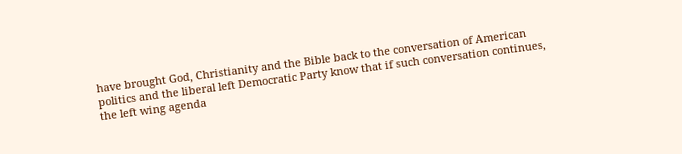have brought God, Christianity and the Bible back to the conversation of American politics and the liberal left Democratic Party know that if such conversation continues, the left wing agenda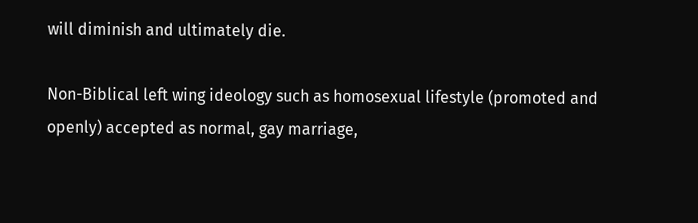will diminish and ultimately die.

Non-Biblical left wing ideology such as homosexual lifestyle (promoted and openly) accepted as normal, gay marriage,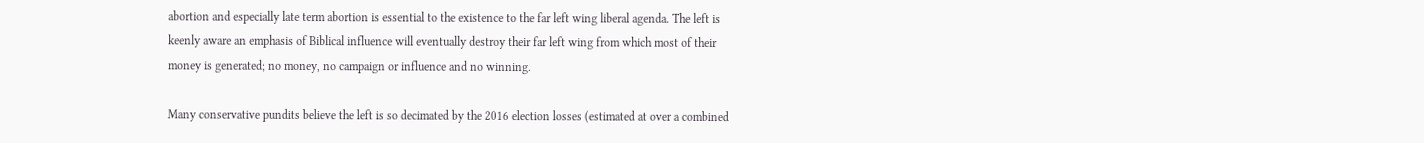abortion and especially late term abortion is essential to the existence to the far left wing liberal agenda. The left is keenly aware an emphasis of Biblical influence will eventually destroy their far left wing from which most of their money is generated; no money, no campaign or influence and no winning.

Many conservative pundits believe the left is so decimated by the 2016 election losses (estimated at over a combined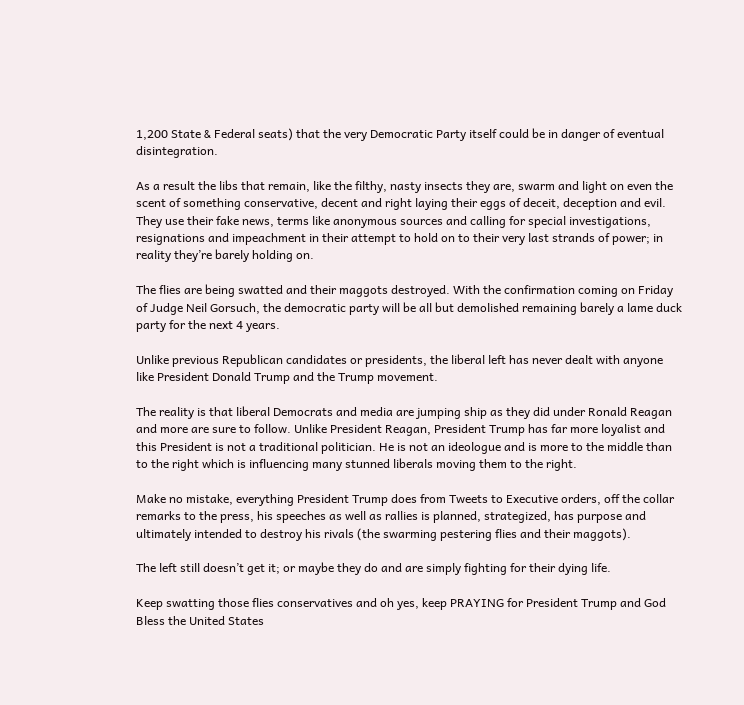1,200 State & Federal seats) that the very Democratic Party itself could be in danger of eventual disintegration.

As a result the libs that remain, like the filthy, nasty insects they are, swarm and light on even the scent of something conservative, decent and right laying their eggs of deceit, deception and evil. They use their fake news, terms like anonymous sources and calling for special investigations, resignations and impeachment in their attempt to hold on to their very last strands of power; in reality they’re barely holding on.

The flies are being swatted and their maggots destroyed. With the confirmation coming on Friday of Judge Neil Gorsuch, the democratic party will be all but demolished remaining barely a lame duck party for the next 4 years.

Unlike previous Republican candidates or presidents, the liberal left has never dealt with anyone like President Donald Trump and the Trump movement.

The reality is that liberal Democrats and media are jumping ship as they did under Ronald Reagan and more are sure to follow. Unlike President Reagan, President Trump has far more loyalist and this President is not a traditional politician. He is not an ideologue and is more to the middle than to the right which is influencing many stunned liberals moving them to the right.

Make no mistake, everything President Trump does from Tweets to Executive orders, off the collar remarks to the press, his speeches as well as rallies is planned, strategized, has purpose and ultimately intended to destroy his rivals (the swarming pestering flies and their maggots).

The left still doesn’t get it; or maybe they do and are simply fighting for their dying life.

Keep swatting those flies conservatives and oh yes, keep PRAYING for President Trump and God Bless the United States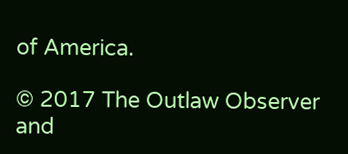of America.

© 2017 The Outlaw Observer and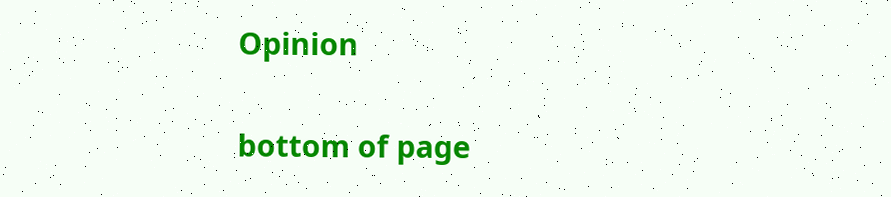Opinion

bottom of page